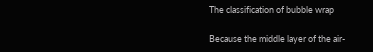The classification of bubble wrap

Because the middle layer of the air-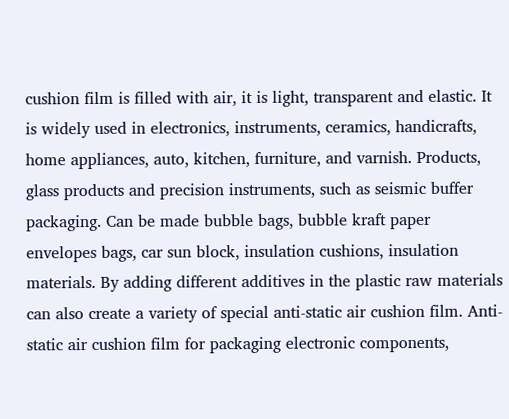cushion film is filled with air, it is light, transparent and elastic. It is widely used in electronics, instruments, ceramics, handicrafts, home appliances, auto, kitchen, furniture, and varnish. Products, glass products and precision instruments, such as seismic buffer packaging. Can be made bubble bags, bubble kraft paper envelopes bags, car sun block, insulation cushions, insulation materials. By adding different additives in the plastic raw materials can also create a variety of special anti-static air cushion film. Anti-static air cushion film for packaging electronic components,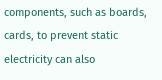components, such as boards, cards, to prevent static electricity can also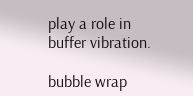play a role in buffer vibration.

bubble wrap